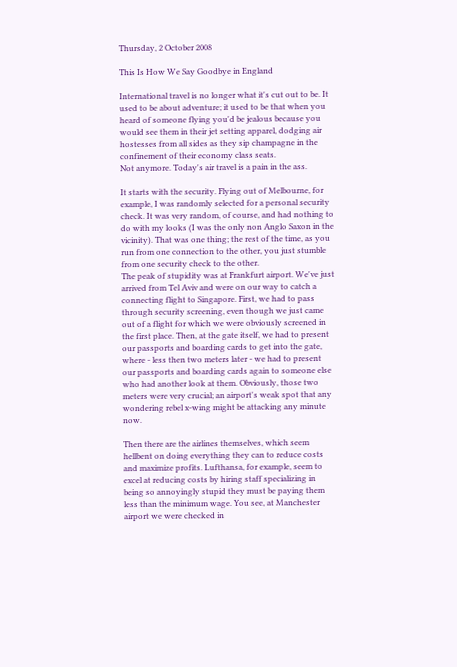Thursday, 2 October 2008

This Is How We Say Goodbye in England

International travel is no longer what it's cut out to be. It used to be about adventure; it used to be that when you heard of someone flying you'd be jealous because you would see them in their jet setting apparel, dodging air hostesses from all sides as they sip champagne in the confinement of their economy class seats.
Not anymore. Today's air travel is a pain in the ass.

It starts with the security. Flying out of Melbourne, for example, I was randomly selected for a personal security check. It was very random, of course, and had nothing to do with my looks (I was the only non Anglo Saxon in the vicinity). That was one thing; the rest of the time, as you run from one connection to the other, you just stumble from one security check to the other.
The peak of stupidity was at Frankfurt airport. We've just arrived from Tel Aviv and were on our way to catch a connecting flight to Singapore. First, we had to pass through security screening, even though we just came out of a flight for which we were obviously screened in the first place. Then, at the gate itself, we had to present our passports and boarding cards to get into the gate, where - less then two meters later - we had to present our passports and boarding cards again to someone else who had another look at them. Obviously, those two meters were very crucial; an airport's weak spot that any wondering rebel x-wing might be attacking any minute now.

Then there are the airlines themselves, which seem hellbent on doing everything they can to reduce costs and maximize profits. Lufthansa, for example, seem to excel at reducing costs by hiring staff specializing in being so annoyingly stupid they must be paying them less than the minimum wage. You see, at Manchester airport we were checked in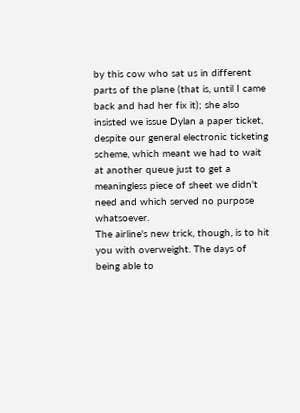by this cow who sat us in different parts of the plane (that is, until I came back and had her fix it); she also insisted we issue Dylan a paper ticket, despite our general electronic ticketing scheme, which meant we had to wait at another queue just to get a meaningless piece of sheet we didn't need and which served no purpose whatsoever.
The airline's new trick, though, is to hit you with overweight. The days of being able to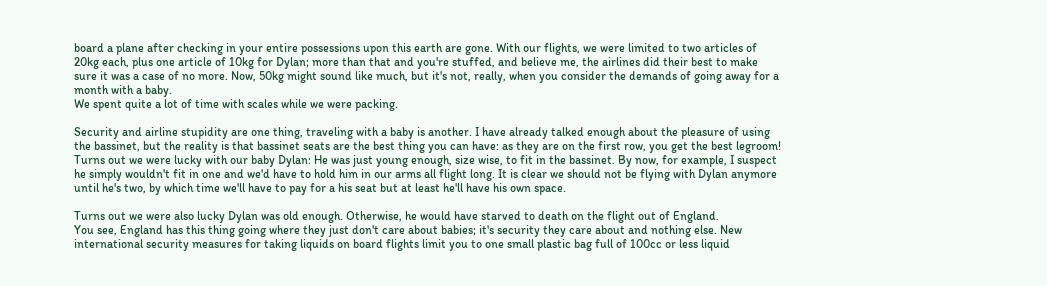board a plane after checking in your entire possessions upon this earth are gone. With our flights, we were limited to two articles of 20kg each, plus one article of 10kg for Dylan; more than that and you're stuffed, and believe me, the airlines did their best to make sure it was a case of no more. Now, 50kg might sound like much, but it's not, really, when you consider the demands of going away for a month with a baby.
We spent quite a lot of time with scales while we were packing.

Security and airline stupidity are one thing, traveling with a baby is another. I have already talked enough about the pleasure of using the bassinet, but the reality is that bassinet seats are the best thing you can have: as they are on the first row, you get the best legroom! Turns out we were lucky with our baby Dylan: He was just young enough, size wise, to fit in the bassinet. By now, for example, I suspect he simply wouldn't fit in one and we'd have to hold him in our arms all flight long. It is clear we should not be flying with Dylan anymore until he's two, by which time we'll have to pay for a his seat but at least he'll have his own space.

Turns out we were also lucky Dylan was old enough. Otherwise, he would have starved to death on the flight out of England.
You see, England has this thing going where they just don't care about babies; it's security they care about and nothing else. New international security measures for taking liquids on board flights limit you to one small plastic bag full of 100cc or less liquid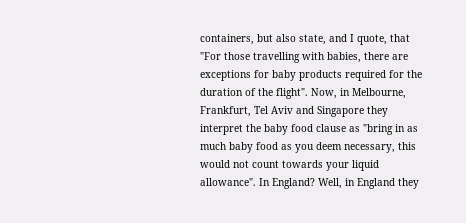containers, but also state, and I quote, that "For those travelling with babies, there are exceptions for baby products required for the duration of the flight". Now, in Melbourne, Frankfurt, Tel Aviv and Singapore they interpret the baby food clause as "bring in as much baby food as you deem necessary, this would not count towards your liquid allowance". In England? Well, in England they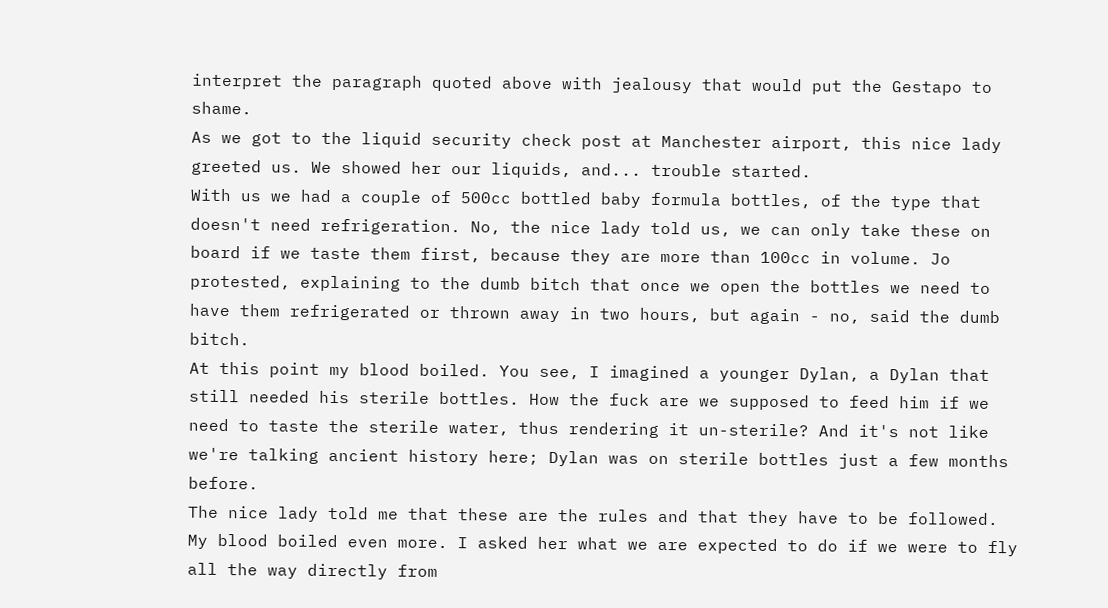interpret the paragraph quoted above with jealousy that would put the Gestapo to shame.
As we got to the liquid security check post at Manchester airport, this nice lady greeted us. We showed her our liquids, and... trouble started.
With us we had a couple of 500cc bottled baby formula bottles, of the type that doesn't need refrigeration. No, the nice lady told us, we can only take these on board if we taste them first, because they are more than 100cc in volume. Jo protested, explaining to the dumb bitch that once we open the bottles we need to have them refrigerated or thrown away in two hours, but again - no, said the dumb bitch.
At this point my blood boiled. You see, I imagined a younger Dylan, a Dylan that still needed his sterile bottles. How the fuck are we supposed to feed him if we need to taste the sterile water, thus rendering it un-sterile? And it's not like we're talking ancient history here; Dylan was on sterile bottles just a few months before.
The nice lady told me that these are the rules and that they have to be followed.
My blood boiled even more. I asked her what we are expected to do if we were to fly all the way directly from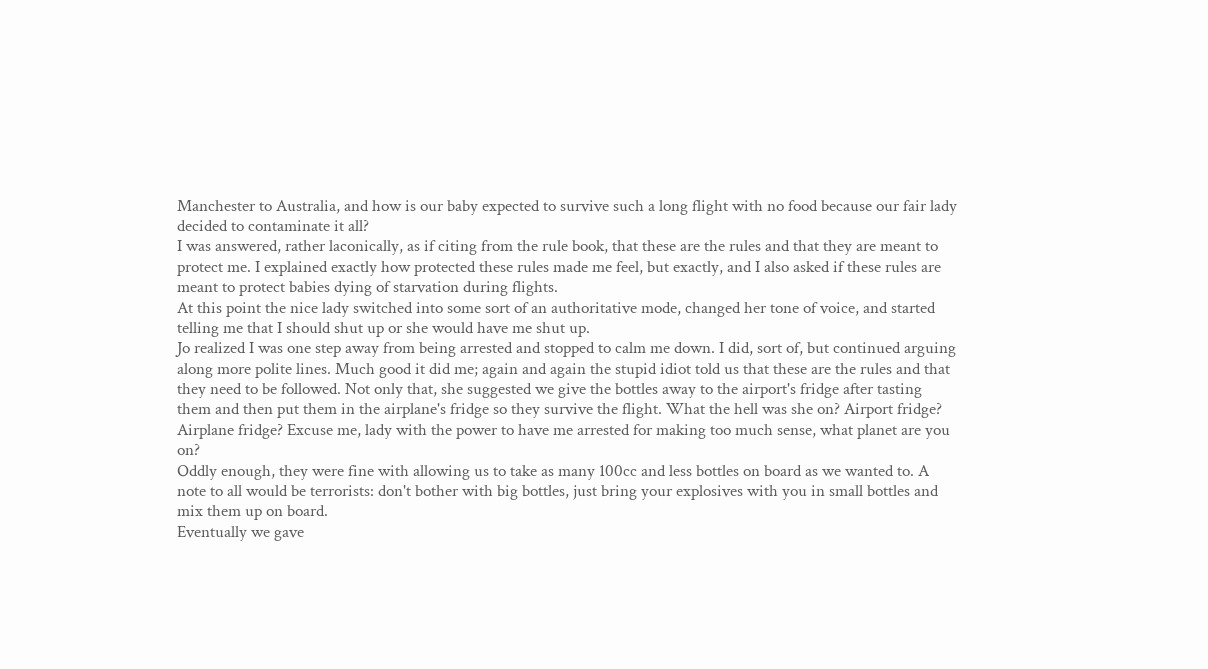Manchester to Australia, and how is our baby expected to survive such a long flight with no food because our fair lady decided to contaminate it all?
I was answered, rather laconically, as if citing from the rule book, that these are the rules and that they are meant to protect me. I explained exactly how protected these rules made me feel, but exactly, and I also asked if these rules are meant to protect babies dying of starvation during flights.
At this point the nice lady switched into some sort of an authoritative mode, changed her tone of voice, and started telling me that I should shut up or she would have me shut up.
Jo realized I was one step away from being arrested and stopped to calm me down. I did, sort of, but continued arguing along more polite lines. Much good it did me; again and again the stupid idiot told us that these are the rules and that they need to be followed. Not only that, she suggested we give the bottles away to the airport's fridge after tasting them and then put them in the airplane's fridge so they survive the flight. What the hell was she on? Airport fridge? Airplane fridge? Excuse me, lady with the power to have me arrested for making too much sense, what planet are you on?
Oddly enough, they were fine with allowing us to take as many 100cc and less bottles on board as we wanted to. A note to all would be terrorists: don't bother with big bottles, just bring your explosives with you in small bottles and mix them up on board.
Eventually we gave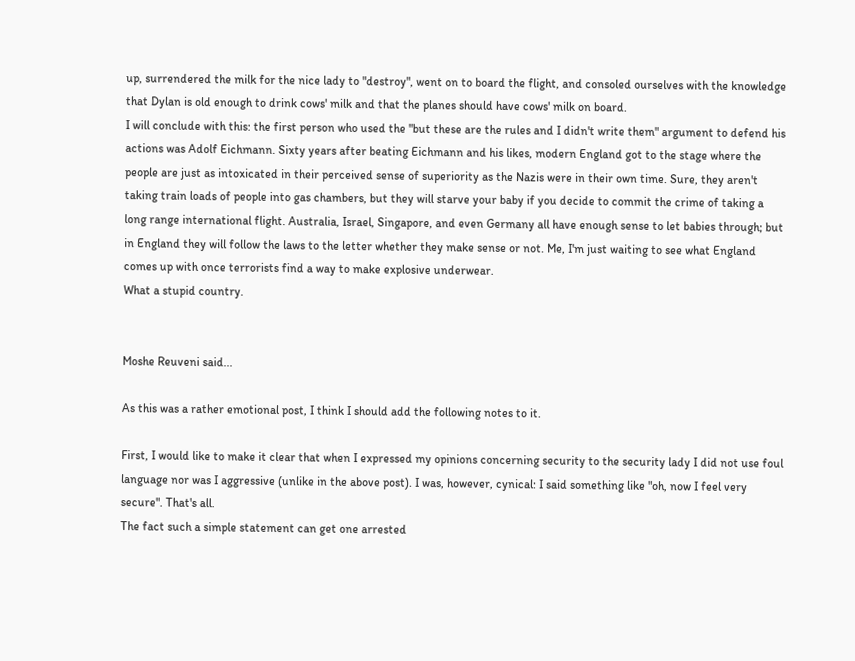up, surrendered the milk for the nice lady to "destroy", went on to board the flight, and consoled ourselves with the knowledge that Dylan is old enough to drink cows' milk and that the planes should have cows' milk on board.
I will conclude with this: the first person who used the "but these are the rules and I didn't write them" argument to defend his actions was Adolf Eichmann. Sixty years after beating Eichmann and his likes, modern England got to the stage where the people are just as intoxicated in their perceived sense of superiority as the Nazis were in their own time. Sure, they aren't taking train loads of people into gas chambers, but they will starve your baby if you decide to commit the crime of taking a long range international flight. Australia, Israel, Singapore, and even Germany all have enough sense to let babies through; but in England they will follow the laws to the letter whether they make sense or not. Me, I'm just waiting to see what England comes up with once terrorists find a way to make explosive underwear.
What a stupid country.


Moshe Reuveni said...

As this was a rather emotional post, I think I should add the following notes to it.

First, I would like to make it clear that when I expressed my opinions concerning security to the security lady I did not use foul language nor was I aggressive (unlike in the above post). I was, however, cynical: I said something like "oh, now I feel very secure". That's all.
The fact such a simple statement can get one arrested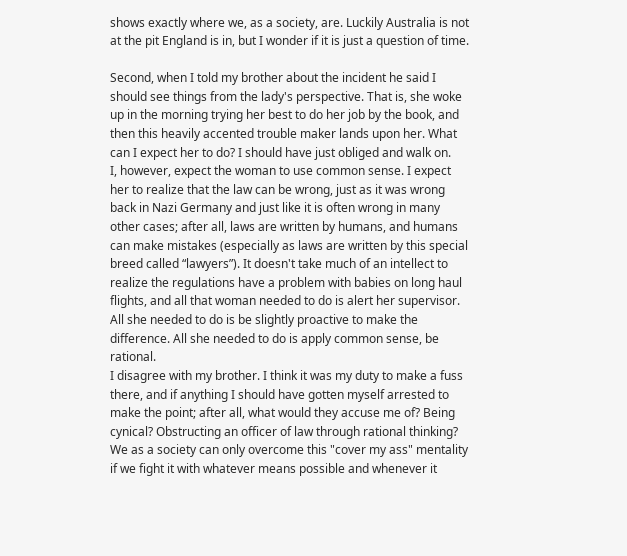shows exactly where we, as a society, are. Luckily Australia is not at the pit England is in, but I wonder if it is just a question of time.

Second, when I told my brother about the incident he said I should see things from the lady's perspective. That is, she woke up in the morning trying her best to do her job by the book, and then this heavily accented trouble maker lands upon her. What can I expect her to do? I should have just obliged and walk on.
I, however, expect the woman to use common sense. I expect her to realize that the law can be wrong, just as it was wrong back in Nazi Germany and just like it is often wrong in many other cases; after all, laws are written by humans, and humans can make mistakes (especially as laws are written by this special breed called “lawyers”). It doesn't take much of an intellect to realize the regulations have a problem with babies on long haul flights, and all that woman needed to do is alert her supervisor. All she needed to do is be slightly proactive to make the difference. All she needed to do is apply common sense, be rational.
I disagree with my brother. I think it was my duty to make a fuss there, and if anything I should have gotten myself arrested to make the point; after all, what would they accuse me of? Being cynical? Obstructing an officer of law through rational thinking?
We as a society can only overcome this "cover my ass" mentality if we fight it with whatever means possible and whenever it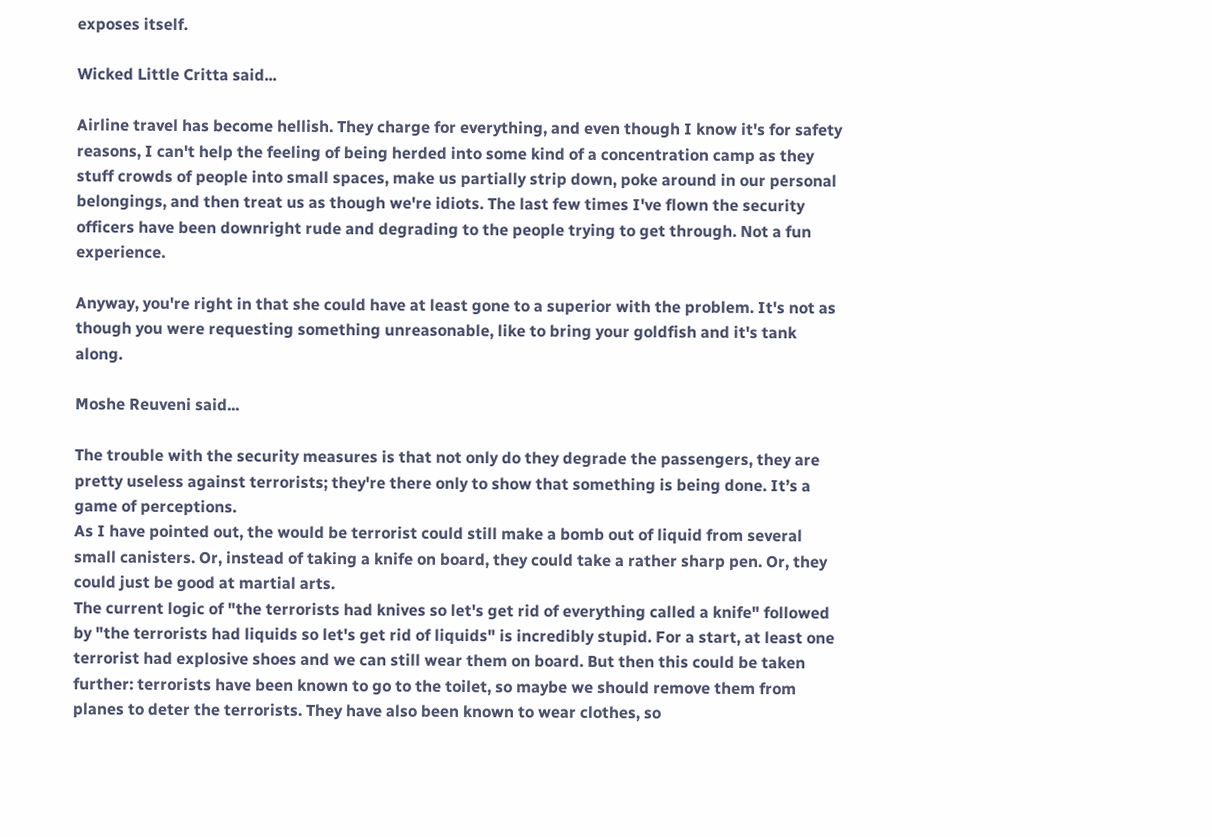exposes itself.

Wicked Little Critta said...

Airline travel has become hellish. They charge for everything, and even though I know it's for safety reasons, I can't help the feeling of being herded into some kind of a concentration camp as they stuff crowds of people into small spaces, make us partially strip down, poke around in our personal belongings, and then treat us as though we're idiots. The last few times I've flown the security officers have been downright rude and degrading to the people trying to get through. Not a fun experience.

Anyway, you're right in that she could have at least gone to a superior with the problem. It's not as though you were requesting something unreasonable, like to bring your goldfish and it's tank along.

Moshe Reuveni said...

The trouble with the security measures is that not only do they degrade the passengers, they are pretty useless against terrorists; they're there only to show that something is being done. It’s a game of perceptions.
As I have pointed out, the would be terrorist could still make a bomb out of liquid from several small canisters. Or, instead of taking a knife on board, they could take a rather sharp pen. Or, they could just be good at martial arts.
The current logic of "the terrorists had knives so let's get rid of everything called a knife" followed by "the terrorists had liquids so let's get rid of liquids" is incredibly stupid. For a start, at least one terrorist had explosive shoes and we can still wear them on board. But then this could be taken further: terrorists have been known to go to the toilet, so maybe we should remove them from planes to deter the terrorists. They have also been known to wear clothes, so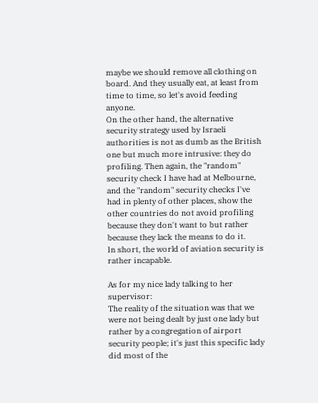maybe we should remove all clothing on board. And they usually eat, at least from time to time, so let's avoid feeding anyone.
On the other hand, the alternative security strategy used by Israeli authorities is not as dumb as the British one but much more intrusive: they do profiling. Then again, the "random" security check I have had at Melbourne, and the "random" security checks I've had in plenty of other places, show the other countries do not avoid profiling because they don't want to but rather because they lack the means to do it.
In short, the world of aviation security is rather incapable.

As for my nice lady talking to her supervisor:
The reality of the situation was that we were not being dealt by just one lady but rather by a congregation of airport security people; it's just this specific lady did most of the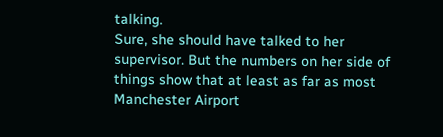talking.
Sure, she should have talked to her supervisor. But the numbers on her side of things show that at least as far as most Manchester Airport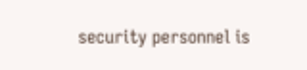security personnel is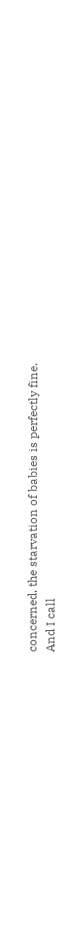concerned, the starvation of babies is perfectly fine.
And I call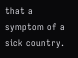that a symptom of a sick country.